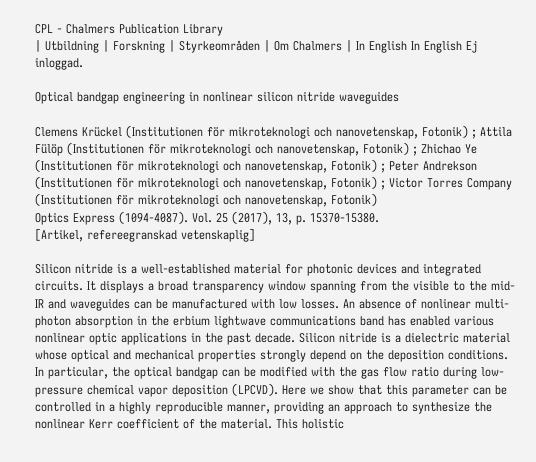CPL - Chalmers Publication Library
| Utbildning | Forskning | Styrkeområden | Om Chalmers | In English In English Ej inloggad.

Optical bandgap engineering in nonlinear silicon nitride waveguides

Clemens Krückel (Institutionen för mikroteknologi och nanovetenskap, Fotonik) ; Attila Fülöp (Institutionen för mikroteknologi och nanovetenskap, Fotonik) ; Zhichao Ye (Institutionen för mikroteknologi och nanovetenskap, Fotonik) ; Peter Andrekson (Institutionen för mikroteknologi och nanovetenskap, Fotonik) ; Victor Torres Company (Institutionen för mikroteknologi och nanovetenskap, Fotonik)
Optics Express (1094-4087). Vol. 25 (2017), 13, p. 15370-15380.
[Artikel, refereegranskad vetenskaplig]

Silicon nitride is a well-established material for photonic devices and integrated circuits. It displays a broad transparency window spanning from the visible to the mid-IR and waveguides can be manufactured with low losses. An absence of nonlinear multi-photon absorption in the erbium lightwave communications band has enabled various nonlinear optic applications in the past decade. Silicon nitride is a dielectric material whose optical and mechanical properties strongly depend on the deposition conditions. In particular, the optical bandgap can be modified with the gas flow ratio during low-pressure chemical vapor deposition (LPCVD). Here we show that this parameter can be controlled in a highly reproducible manner, providing an approach to synthesize the nonlinear Kerr coefficient of the material. This holistic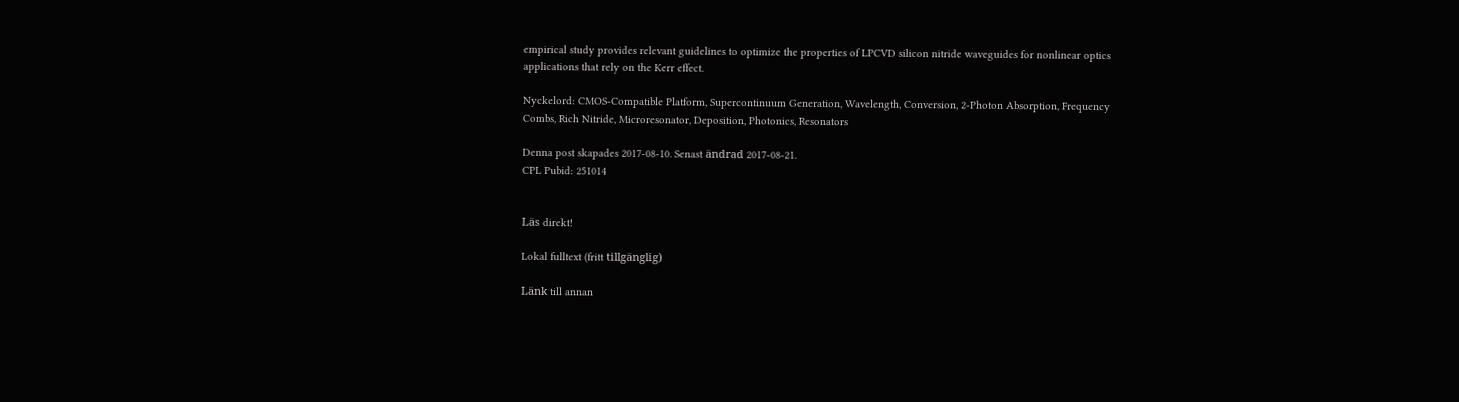empirical study provides relevant guidelines to optimize the properties of LPCVD silicon nitride waveguides for nonlinear optics applications that rely on the Kerr effect.

Nyckelord: CMOS-Compatible Platform, Supercontinuum Generation, Wavelength, Conversion, 2-Photon Absorption, Frequency Combs, Rich Nitride, Microresonator, Deposition, Photonics, Resonators

Denna post skapades 2017-08-10. Senast ändrad 2017-08-21.
CPL Pubid: 251014


Läs direkt!

Lokal fulltext (fritt tillgänglig)

Länk till annan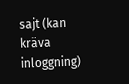sajt (kan kräva inloggning)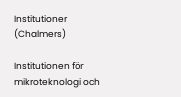Institutioner (Chalmers)

Institutionen för mikroteknologi och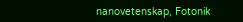nanovetenskap, Fotonik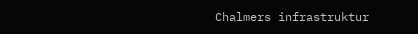Chalmers infrastruktur